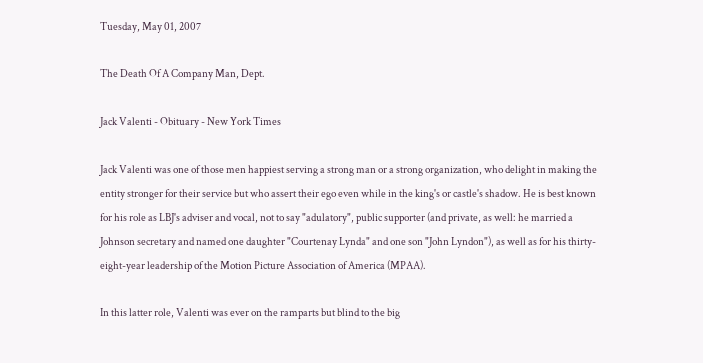Tuesday, May 01, 2007

The Death Of A Company Man, Dept.

Jack Valenti - Obituary - New York Times

Jack Valenti was one of those men happiest serving a strong man or a strong organization, who delight in making the entity stronger for their service but who assert their ego even while in the king's or castle's shadow. He is best known for his role as LBJ's adviser and vocal, not to say "adulatory", public supporter (and private, as well: he married a Johnson secretary and named one daughter "Courtenay Lynda" and one son "John Lyndon"), as well as for his thirty-eight-year leadership of the Motion Picture Association of America (MPAA).

In this latter role, Valenti was ever on the ramparts but blind to the big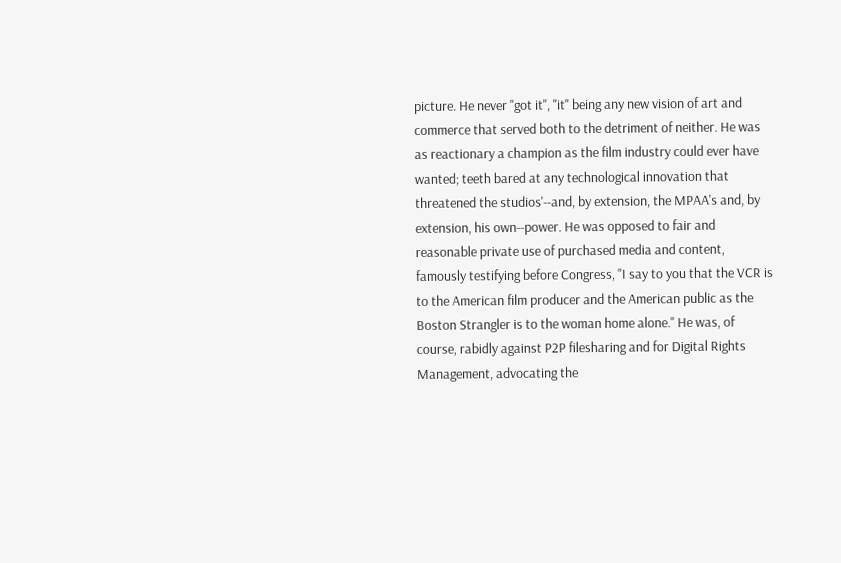picture. He never "got it", "it" being any new vision of art and commerce that served both to the detriment of neither. He was as reactionary a champion as the film industry could ever have wanted; teeth bared at any technological innovation that threatened the studios'--and, by extension, the MPAA's and, by extension, his own--power. He was opposed to fair and reasonable private use of purchased media and content, famously testifying before Congress, "I say to you that the VCR is to the American film producer and the American public as the Boston Strangler is to the woman home alone." He was, of course, rabidly against P2P filesharing and for Digital Rights Management, advocating the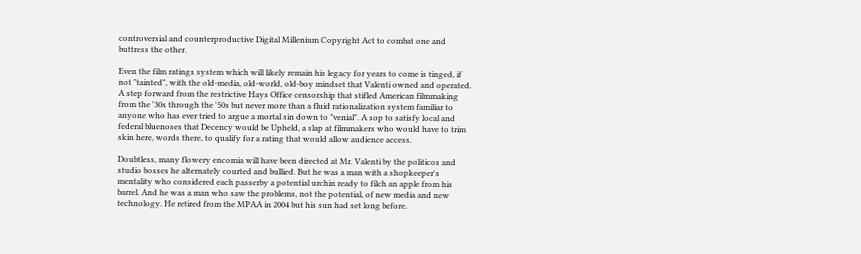controversial and counterproductive Digital Millenium Copyright Act to combat one and buttress the other.

Even the film ratings system which will likely remain his legacy for years to come is tinged, if not "tainted", with the old-media, old-world, old-boy mindset that Valenti owned and operated. A step forward from the restrictive Hays Office censorship that stifled American filmmaking from the '30s through the '50s but never more than a fluid rationalization system familiar to anyone who has ever tried to argue a mortal sin down to "venial". A sop to satisfy local and federal bluenoses that Decency would be Upheld, a slap at filmmakers who would have to trim skin here, words there, to qualify for a rating that would allow audience access.

Doubtless, many flowery encomia will have been directed at Mr. Valenti by the politicos and studio bosses he alternately courted and bullied. But he was a man with a shopkeeper's mentality who considered each passerby a potential urchin ready to filch an apple from his barrel. And he was a man who saw the problems, not the potential, of new media and new technology. He retired from the MPAA in 2004 but his sun had set long before.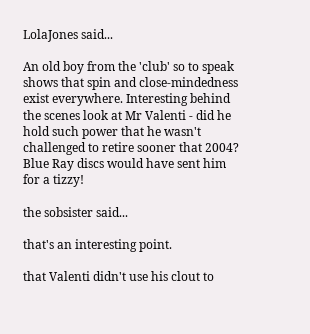LolaJones said...

An old boy from the 'club' so to speak shows that spin and close-mindedness exist everywhere. Interesting behind the scenes look at Mr Valenti - did he hold such power that he wasn't challenged to retire sooner that 2004? Blue Ray discs would have sent him for a tizzy!

the sobsister said...

that's an interesting point.

that Valenti didn't use his clout to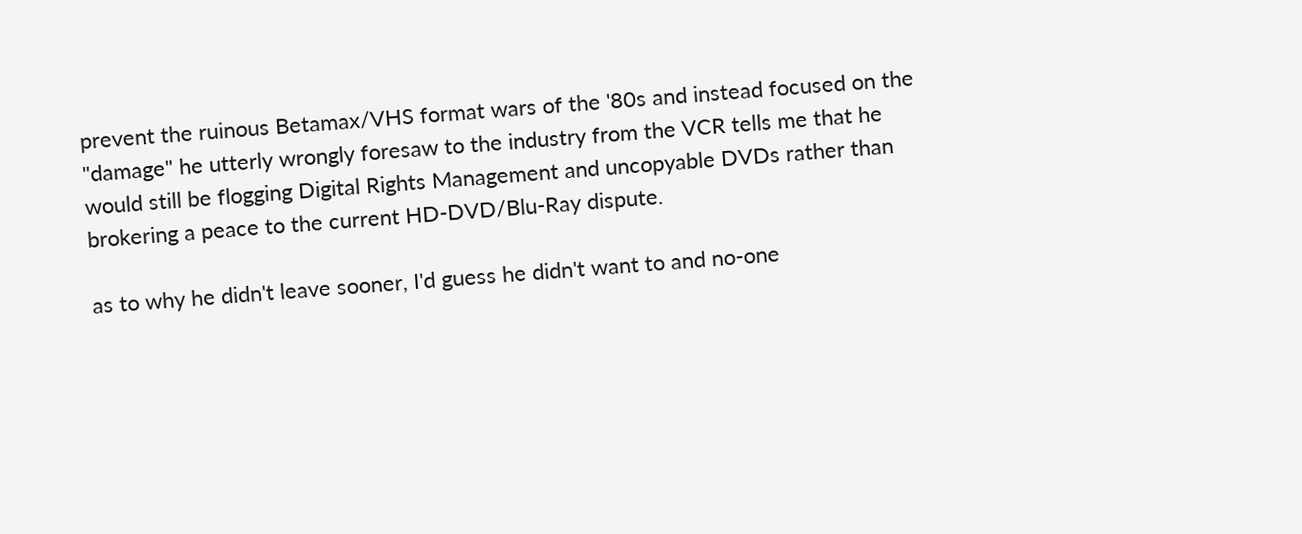prevent the ruinous Betamax/VHS format wars of the '80s and instead focused on the "damage" he utterly wrongly foresaw to the industry from the VCR tells me that he would still be flogging Digital Rights Management and uncopyable DVDs rather than brokering a peace to the current HD-DVD/Blu-Ray dispute.

as to why he didn't leave sooner, I'd guess he didn't want to and no-one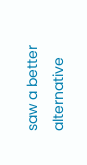saw a better alternative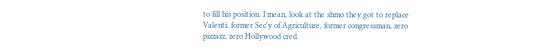to fill his position. I mean, look at the shmo they got to replace Valenti. former Sec'y of Agriculture, former congressman, zero pizzazz, zero Hollywood cred.